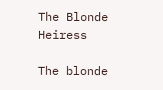The Blonde Heiress

The blonde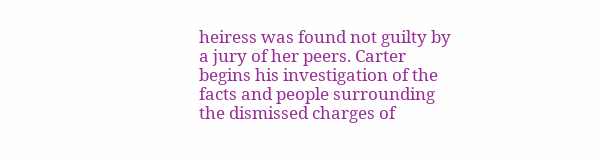heiress was found not guilty by a jury of her peers. Carter begins his investigation of the facts and people surrounding the dismissed charges of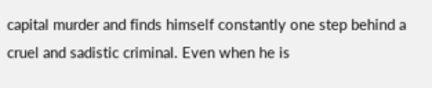capital murder and finds himself constantly one step behind a cruel and sadistic criminal. Even when he is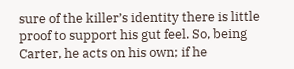sure of the killer’s identity there is little proof to support his gut feel. So, being Carter, he acts on his own; if he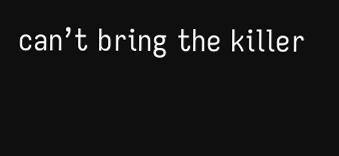can’t bring the killer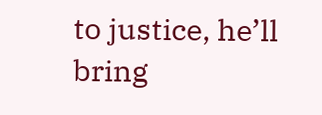to justice, he’ll bring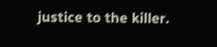justice to the killer.